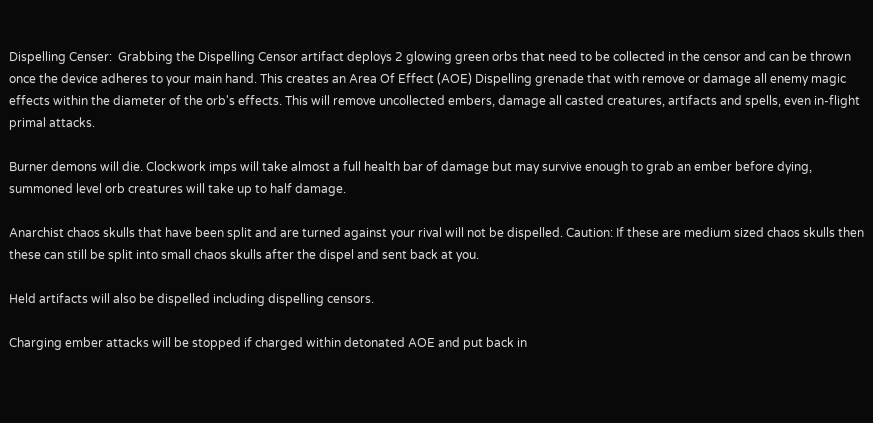Dispelling Censer:  Grabbing the Dispelling Censor artifact deploys 2 glowing green orbs that need to be collected in the censor and can be thrown once the device adheres to your main hand. This creates an Area Of Effect (AOE) Dispelling grenade that with remove or damage all enemy magic effects within the diameter of the orb's effects. This will remove uncollected embers, damage all casted creatures, artifacts and spells, even in-flight primal attacks.

Burner demons will die. Clockwork imps will take almost a full health bar of damage but may survive enough to grab an ember before dying, summoned level orb creatures will take up to half damage.

Anarchist chaos skulls that have been split and are turned against your rival will not be dispelled. Caution: If these are medium sized chaos skulls then these can still be split into small chaos skulls after the dispel and sent back at you.

Held artifacts will also be dispelled including dispelling censors.

Charging ember attacks will be stopped if charged within detonated AOE and put back in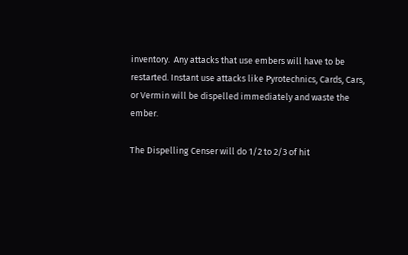inventory.  Any attacks that use embers will have to be restarted. Instant use attacks like Pyrotechnics, Cards, Cars, or Vermin will be dispelled immediately and waste the ember.

The Dispelling Censer will do 1/2 to 2/3 of hit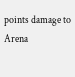points damage to Arena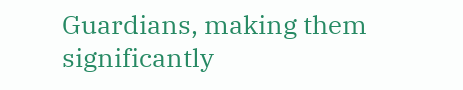Guardians, making them significantly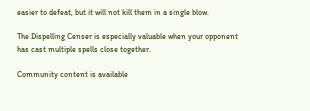easier to defeat, but it will not kill them in a single blow.

The Dispelling Censer is especially valuable when your opponent has cast multiple spells close together.

Community content is available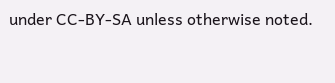under CC-BY-SA unless otherwise noted.